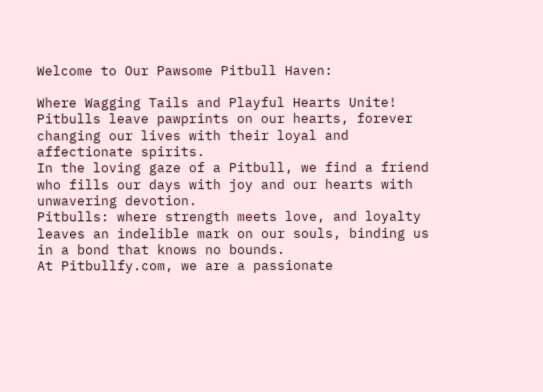Welcome to Our Pawsome Pitbull Haven:

Where Wagging Tails and Playful Hearts Unite!
Pitbulls leave pawprints on our hearts, forever changing our lives with their loyal and affectionate spirits.
In the loving gaze of a Pitbull, we find a friend who fills our days with joy and our hearts with unwavering devotion.
Pitbulls: where strength meets love, and loyalty leaves an indelible mark on our souls, binding us in a bond that knows no bounds.
At Pitbullfy.com, we are a passionate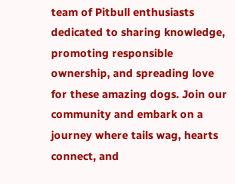team of Pitbull enthusiasts dedicated to sharing knowledge, promoting responsible ownership, and spreading love for these amazing dogs. Join our community and embark on a journey where tails wag, hearts connect, and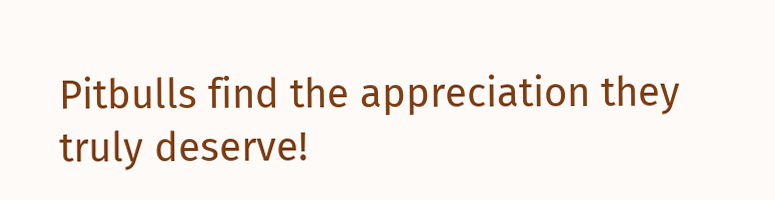Pitbulls find the appreciation they truly deserve!